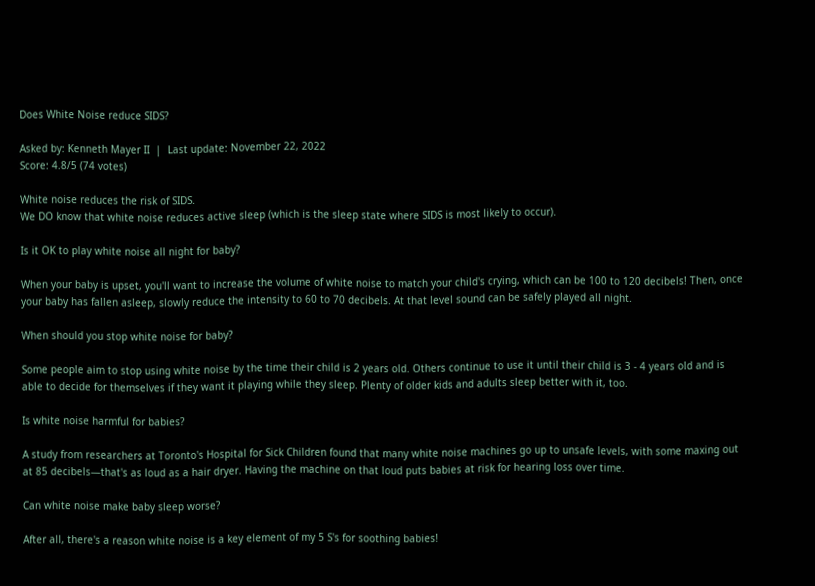Does White Noise reduce SIDS?

Asked by: Kenneth Mayer II  |  Last update: November 22, 2022
Score: 4.8/5 (74 votes)

White noise reduces the risk of SIDS.
We DO know that white noise reduces active sleep (which is the sleep state where SIDS is most likely to occur).

Is it OK to play white noise all night for baby?

When your baby is upset, you'll want to increase the volume of white noise to match your child's crying, which can be 100 to 120 decibels! Then, once your baby has fallen asleep, slowly reduce the intensity to 60 to 70 decibels. At that level sound can be safely played all night.

When should you stop white noise for baby?

Some people aim to stop using white noise by the time their child is 2 years old. Others continue to use it until their child is 3 - 4 years old and is able to decide for themselves if they want it playing while they sleep. Plenty of older kids and adults sleep better with it, too.

Is white noise harmful for babies?

A study from researchers at Toronto's Hospital for Sick Children found that many white noise machines go up to unsafe levels, with some maxing out at 85 decibels—that's as loud as a hair dryer. Having the machine on that loud puts babies at risk for hearing loss over time.

Can white noise make baby sleep worse?

After all, there's a reason white noise is a key element of my 5 S's for soothing babies!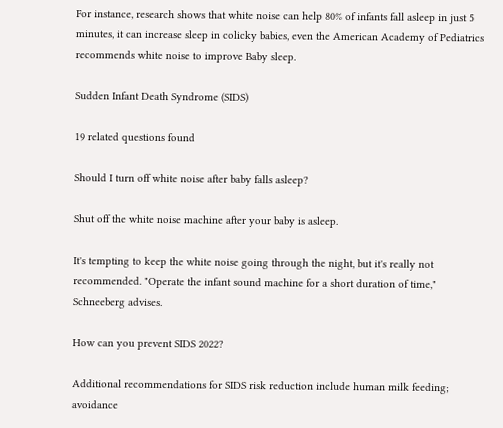For instance, research shows that white noise can help 80% of infants fall asleep in just 5 minutes, it can increase sleep in colicky babies, even the American Academy of Pediatrics recommends white noise to improve Baby sleep.

Sudden Infant Death Syndrome (SIDS)

19 related questions found

Should I turn off white noise after baby falls asleep?

Shut off the white noise machine after your baby is asleep.

It's tempting to keep the white noise going through the night, but it's really not recommended. "Operate the infant sound machine for a short duration of time," Schneeberg advises.

How can you prevent SIDS 2022?

Additional recommendations for SIDS risk reduction include human milk feeding; avoidance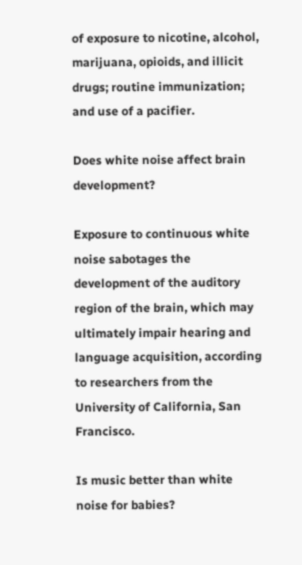of exposure to nicotine, alcohol, marijuana, opioids, and illicit drugs; routine immunization; and use of a pacifier.

Does white noise affect brain development?

Exposure to continuous white noise sabotages the development of the auditory region of the brain, which may ultimately impair hearing and language acquisition, according to researchers from the University of California, San Francisco.

Is music better than white noise for babies?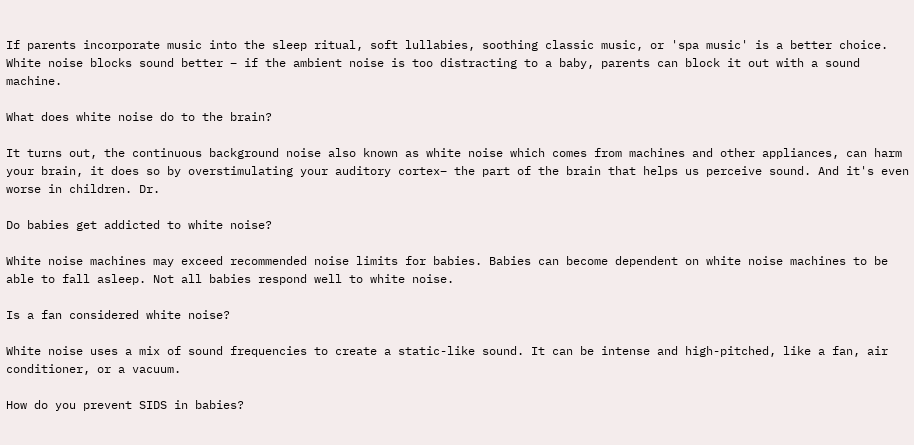If parents incorporate music into the sleep ritual, soft lullabies, soothing classic music, or 'spa music' is a better choice. White noise blocks sound better – if the ambient noise is too distracting to a baby, parents can block it out with a sound machine.

What does white noise do to the brain?

It turns out, the continuous background noise also known as white noise which comes from machines and other appliances, can harm your brain, it does so by overstimulating your auditory cortex– the part of the brain that helps us perceive sound. And it's even worse in children. Dr.

Do babies get addicted to white noise?

White noise machines may exceed recommended noise limits for babies. Babies can become dependent on white noise machines to be able to fall asleep. Not all babies respond well to white noise.

Is a fan considered white noise?

White noise uses a mix of sound frequencies to create a static-like sound. It can be intense and high-pitched, like a fan, air conditioner, or a vacuum.

How do you prevent SIDS in babies?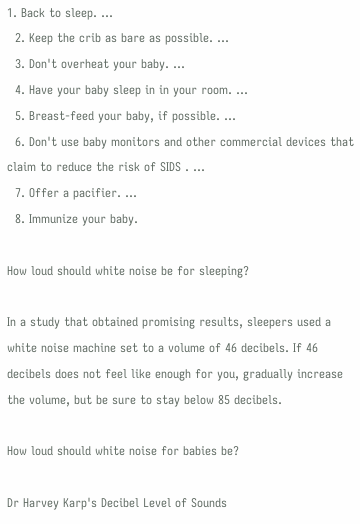1. Back to sleep. ...
  2. Keep the crib as bare as possible. ...
  3. Don't overheat your baby. ...
  4. Have your baby sleep in in your room. ...
  5. Breast-feed your baby, if possible. ...
  6. Don't use baby monitors and other commercial devices that claim to reduce the risk of SIDS . ...
  7. Offer a pacifier. ...
  8. Immunize your baby.

How loud should white noise be for sleeping?

In a study that obtained promising results, sleepers used a white noise machine set to a volume of 46 decibels. If 46 decibels does not feel like enough for you, gradually increase the volume, but be sure to stay below 85 decibels.

How loud should white noise for babies be?

Dr Harvey Karp's Decibel Level of Sounds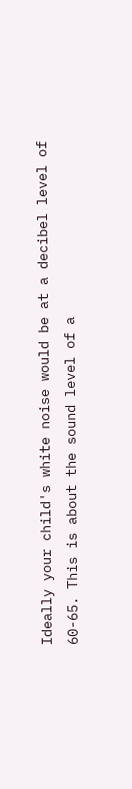Ideally your child's white noise would be at a decibel level of 60-65. This is about the sound level of a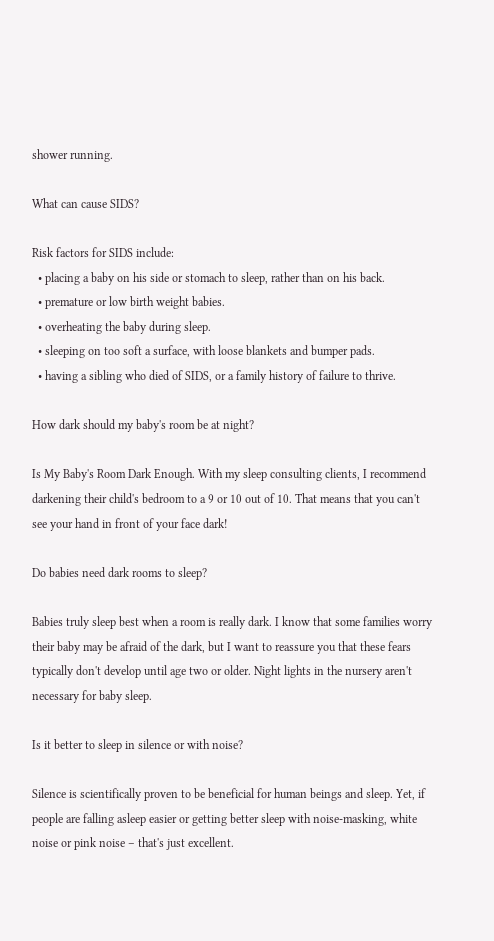shower running.

What can cause SIDS?

Risk factors for SIDS include:
  • placing a baby on his side or stomach to sleep, rather than on his back.
  • premature or low birth weight babies.
  • overheating the baby during sleep.
  • sleeping on too soft a surface, with loose blankets and bumper pads.
  • having a sibling who died of SIDS, or a family history of failure to thrive.

How dark should my baby's room be at night?

Is My Baby's Room Dark Enough. With my sleep consulting clients, I recommend darkening their child's bedroom to a 9 or 10 out of 10. That means that you can't see your hand in front of your face dark!

Do babies need dark rooms to sleep?

Babies truly sleep best when a room is really dark. I know that some families worry their baby may be afraid of the dark, but I want to reassure you that these fears typically don't develop until age two or older. Night lights in the nursery aren't necessary for baby sleep.

Is it better to sleep in silence or with noise?

Silence is scientifically proven to be beneficial for human beings and sleep. Yet, if people are falling asleep easier or getting better sleep with noise-masking, white noise or pink noise – that's just excellent.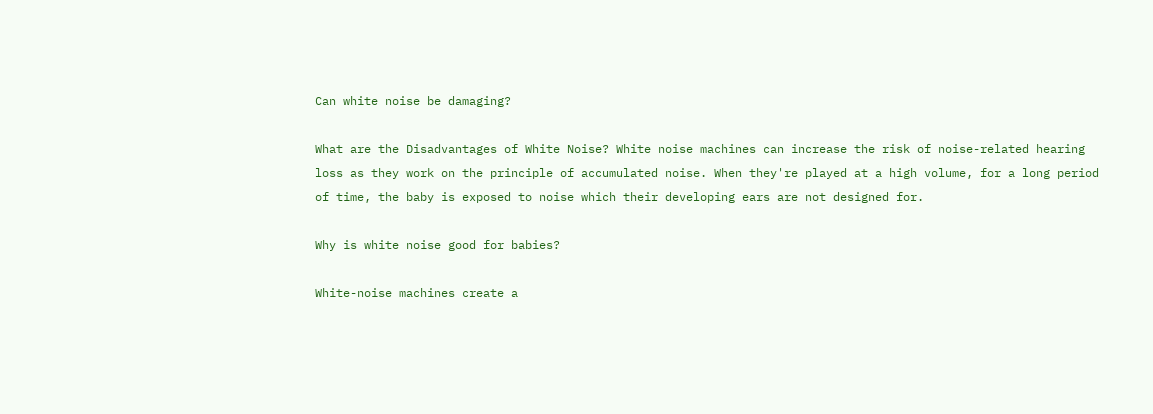Can white noise be damaging?

What are the Disadvantages of White Noise? White noise machines can increase the risk of noise-related hearing loss as they work on the principle of accumulated noise. When they're played at a high volume, for a long period of time, the baby is exposed to noise which their developing ears are not designed for.

Why is white noise good for babies?

White-noise machines create a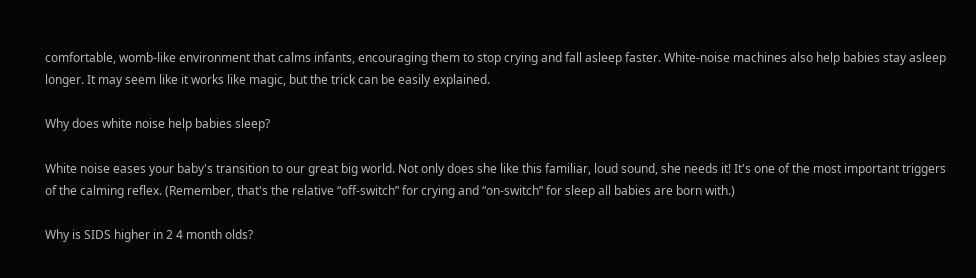comfortable, womb-like environment that calms infants, encouraging them to stop crying and fall asleep faster. White-noise machines also help babies stay asleep longer. It may seem like it works like magic, but the trick can be easily explained.

Why does white noise help babies sleep?

White noise eases your baby's transition to our great big world. Not only does she like this familiar, loud sound, she needs it! It's one of the most important triggers of the calming reflex. (Remember, that's the relative “off-switch” for crying and “on-switch” for sleep all babies are born with.)

Why is SIDS higher in 2 4 month olds?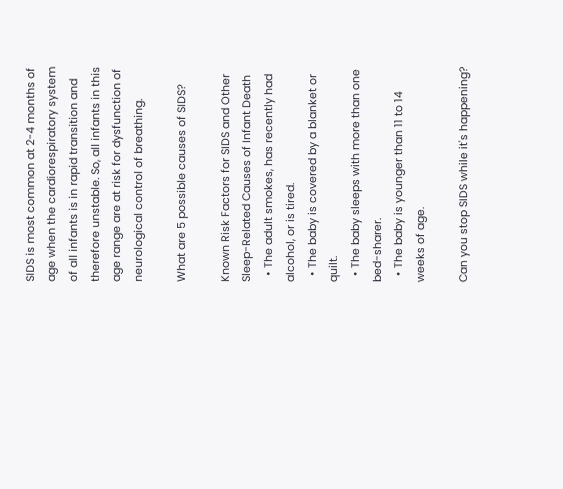SIDS is most common at 2-4 months of age when the cardiorespiratory system of all infants is in rapid transition and therefore unstable. So, all infants in this age range are at risk for dysfunction of neurological control of breathing.

What are 5 possible causes of SIDS?

Known Risk Factors for SIDS and Other Sleep-Related Causes of Infant Death
  • The adult smokes, has recently had alcohol, or is tired.
  • The baby is covered by a blanket or quilt.
  • The baby sleeps with more than one bed-sharer.
  • The baby is younger than 11 to 14 weeks of age.

Can you stop SIDS while it's happening?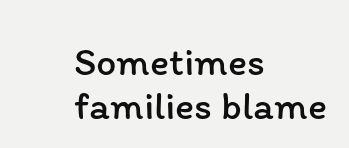Sometimes families blame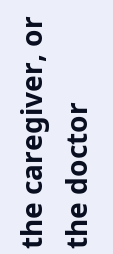the caregiver, or the doctor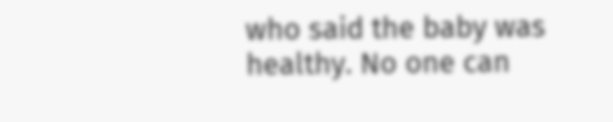who said the baby was healthy. No one can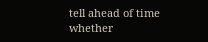tell ahead of time whether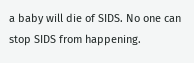a baby will die of SIDS. No one can stop SIDS from happening.